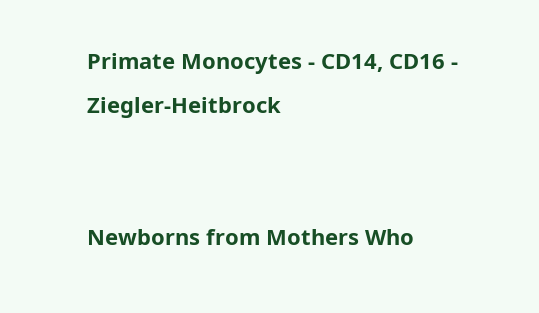Primate Monocytes - CD14, CD16 - Ziegler-Heitbrock


Newborns from Mothers Who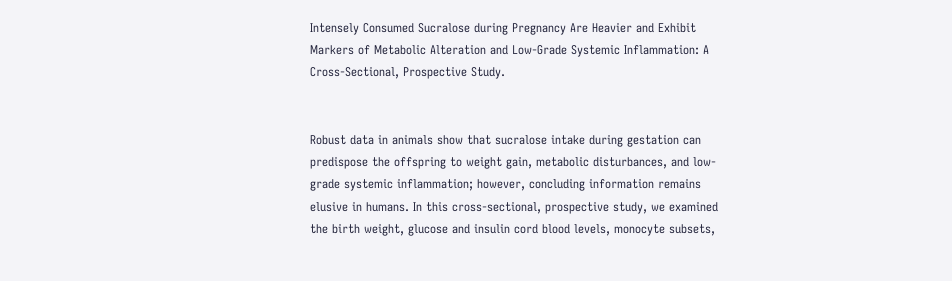Intensely Consumed Sucralose during Pregnancy Are Heavier and Exhibit Markers of Metabolic Alteration and Low-Grade Systemic Inflammation: A Cross-Sectional, Prospective Study.


Robust data in animals show that sucralose intake during gestation can predispose the offspring to weight gain, metabolic disturbances, and low-grade systemic inflammation; however, concluding information remains elusive in humans. In this cross-sectional, prospective study, we examined the birth weight, glucose and insulin cord blood levels, monocyte subsets,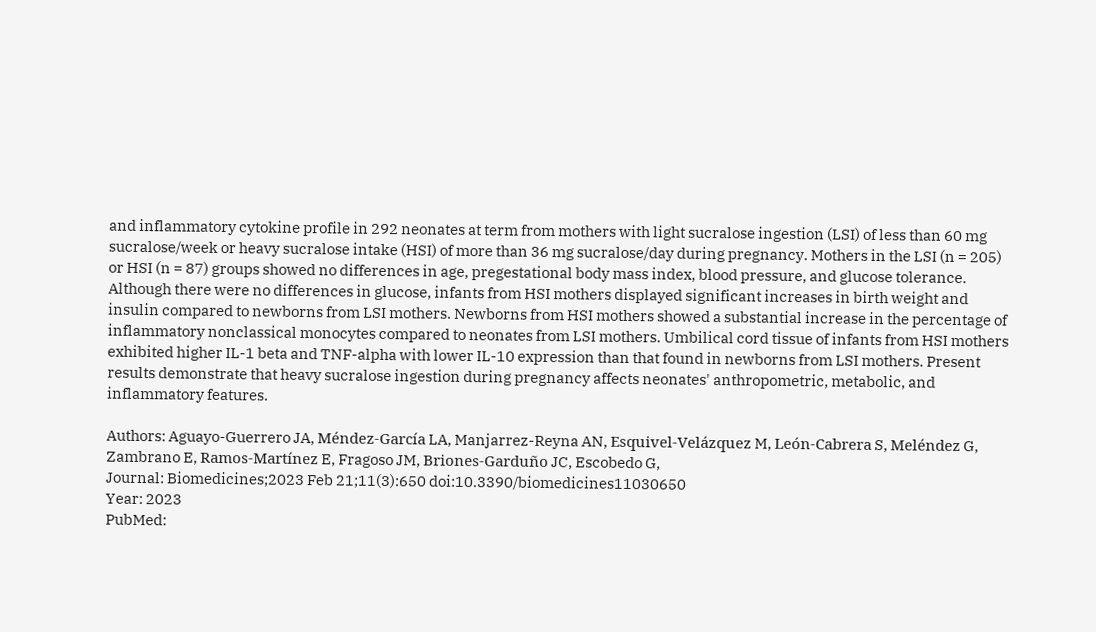and inflammatory cytokine profile in 292 neonates at term from mothers with light sucralose ingestion (LSI) of less than 60 mg sucralose/week or heavy sucralose intake (HSI) of more than 36 mg sucralose/day during pregnancy. Mothers in the LSI (n = 205) or HSI (n = 87) groups showed no differences in age, pregestational body mass index, blood pressure, and glucose tolerance. Although there were no differences in glucose, infants from HSI mothers displayed significant increases in birth weight and insulin compared to newborns from LSI mothers. Newborns from HSI mothers showed a substantial increase in the percentage of inflammatory nonclassical monocytes compared to neonates from LSI mothers. Umbilical cord tissue of infants from HSI mothers exhibited higher IL-1 beta and TNF-alpha with lower IL-10 expression than that found in newborns from LSI mothers. Present results demonstrate that heavy sucralose ingestion during pregnancy affects neonates' anthropometric, metabolic, and inflammatory features.

Authors: Aguayo-Guerrero JA, Méndez-García LA, Manjarrez-Reyna AN, Esquivel-Velázquez M, León-Cabrera S, Meléndez G, Zambrano E, Ramos-Martínez E, Fragoso JM, Briones-Garduño JC, Escobedo G,
Journal: Biomedicines;2023 Feb 21;11(3):650 doi:10.3390/biomedicines11030650
Year: 2023
PubMed: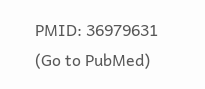PMID: 36979631 (Go to PubMed)